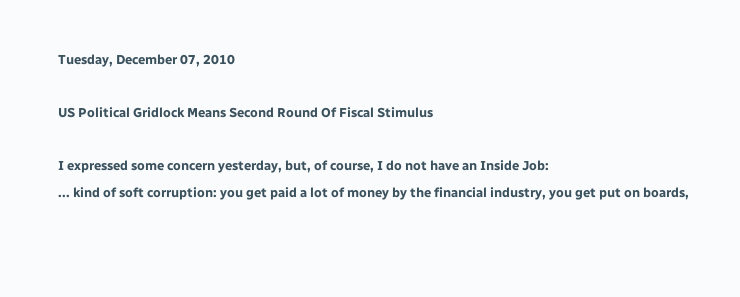Tuesday, December 07, 2010

US Political Gridlock Means Second Round Of Fiscal Stimulus

I expressed some concern yesterday, but, of course, I do not have an Inside Job:
... kind of soft corruption: you get paid a lot of money by the financial industry, you get put on boards,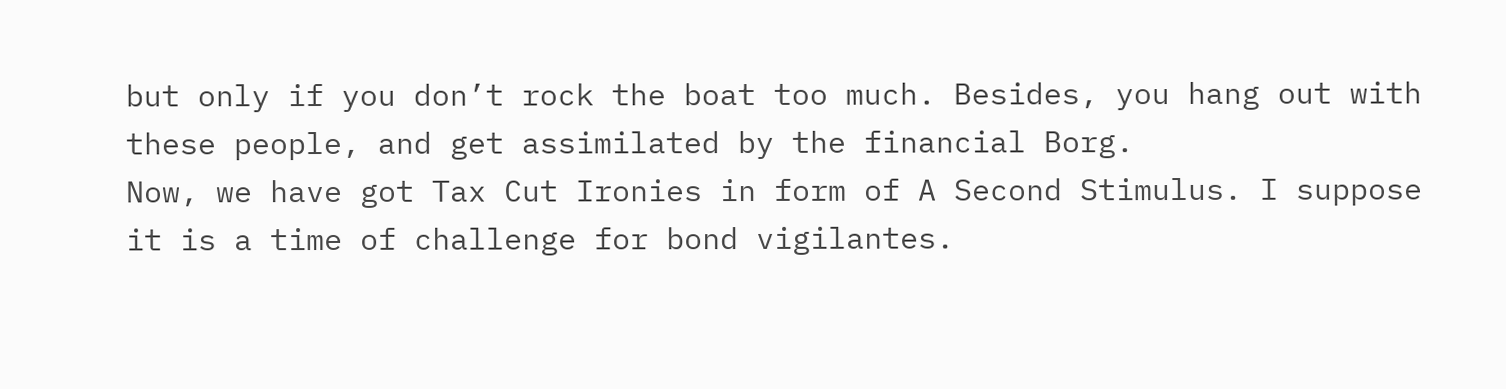but only if you don’t rock the boat too much. Besides, you hang out with these people, and get assimilated by the financial Borg.
Now, we have got Tax Cut Ironies in form of A Second Stimulus. I suppose it is a time of challenge for bond vigilantes.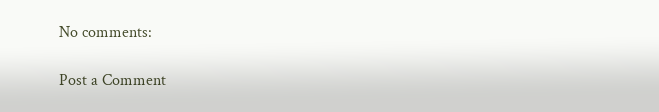No comments:

Post a Comment